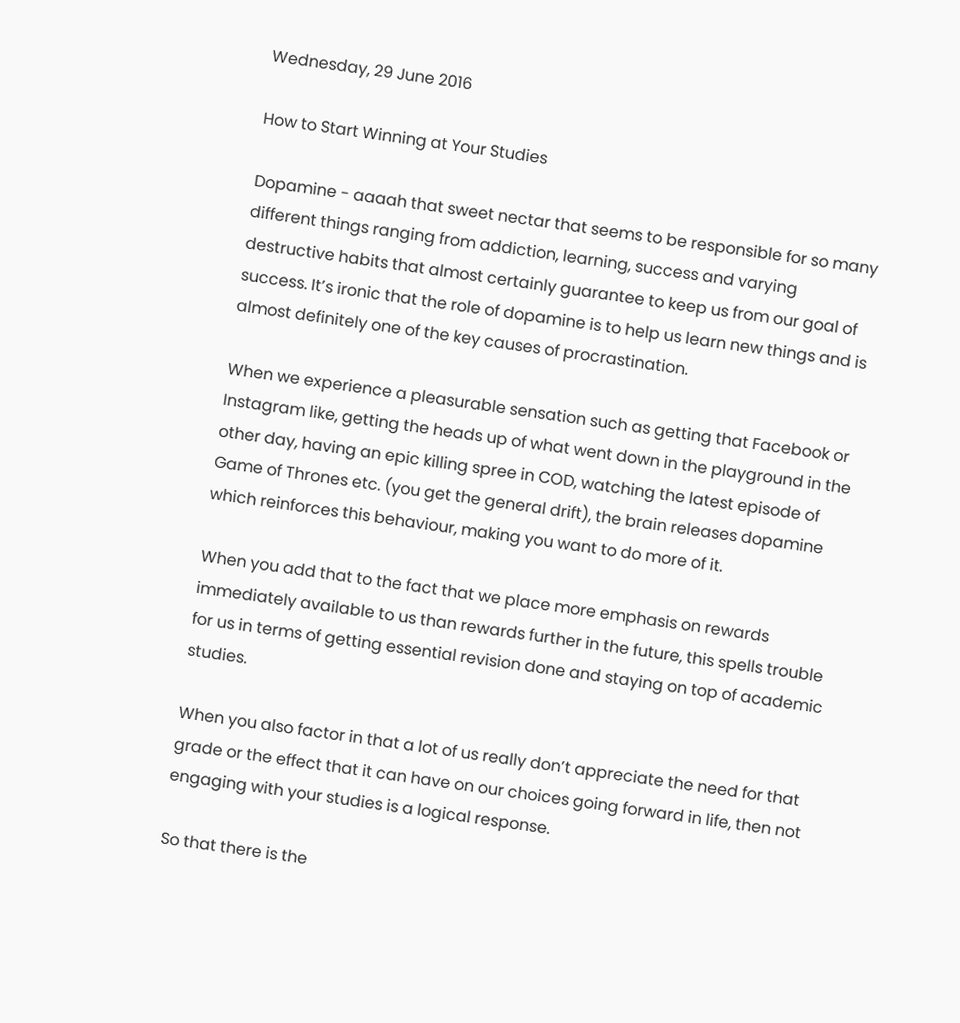Wednesday, 29 June 2016

How to Start Winning at Your Studies

Dopamine - aaaah that sweet nectar that seems to be responsible for so many different things ranging from addiction, learning, success and varying destructive habits that almost certainly guarantee to keep us from our goal of success. It’s ironic that the role of dopamine is to help us learn new things and is almost definitely one of the key causes of procrastination.

When we experience a pleasurable sensation such as getting that Facebook or Instagram like, getting the heads up of what went down in the playground in the other day, having an epic killing spree in COD, watching the latest episode of Game of Thrones etc. (you get the general drift), the brain releases dopamine which reinforces this behaviour, making you want to do more of it.

When you add that to the fact that we place more emphasis on rewards immediately available to us than rewards further in the future, this spells trouble for us in terms of getting essential revision done and staying on top of academic studies.

When you also factor in that a lot of us really don’t appreciate the need for that grade or the effect that it can have on our choices going forward in life, then not engaging with your studies is a logical response.

So that there is the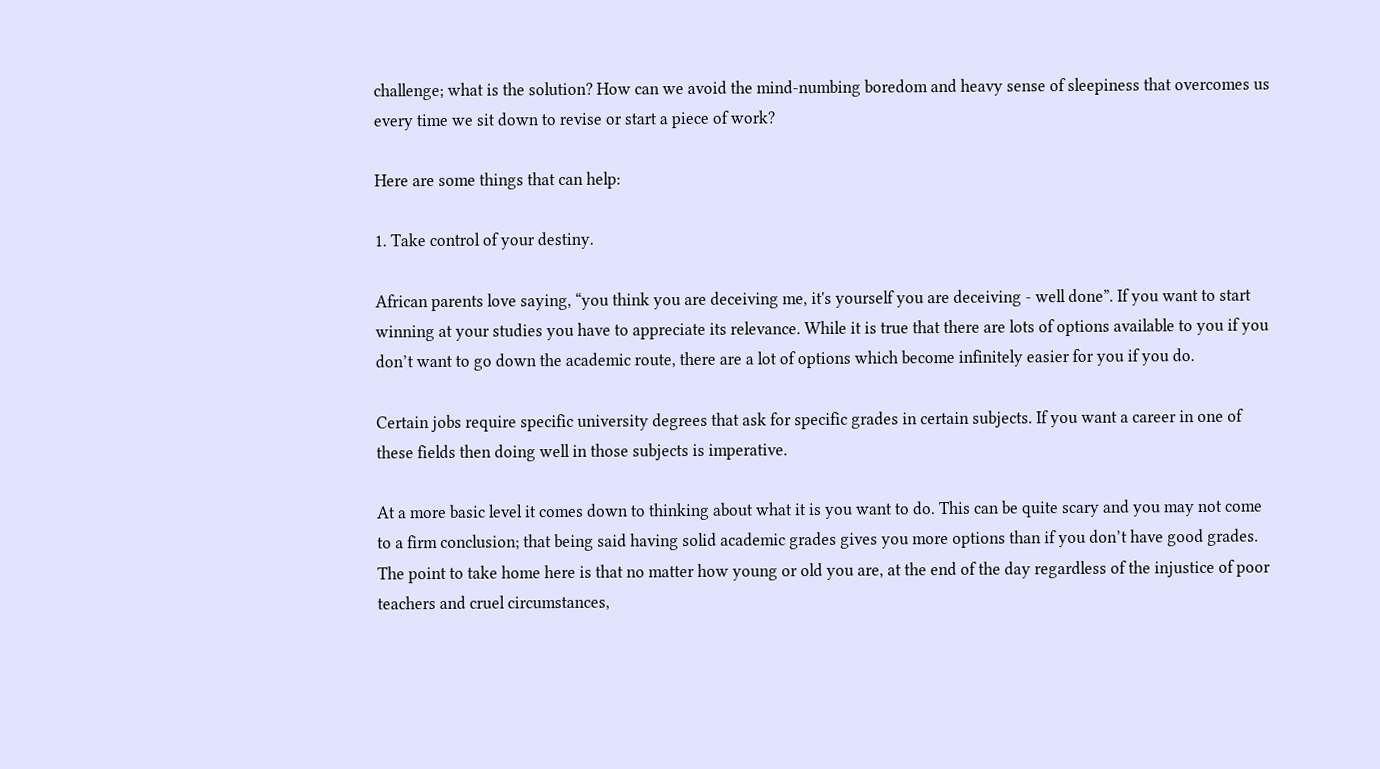challenge; what is the solution? How can we avoid the mind-numbing boredom and heavy sense of sleepiness that overcomes us every time we sit down to revise or start a piece of work?

Here are some things that can help:

1. Take control of your destiny.

African parents love saying, “you think you are deceiving me, it's yourself you are deceiving - well done”. If you want to start winning at your studies you have to appreciate its relevance. While it is true that there are lots of options available to you if you don’t want to go down the academic route, there are a lot of options which become infinitely easier for you if you do.

Certain jobs require specific university degrees that ask for specific grades in certain subjects. If you want a career in one of these fields then doing well in those subjects is imperative.

At a more basic level it comes down to thinking about what it is you want to do. This can be quite scary and you may not come to a firm conclusion; that being said having solid academic grades gives you more options than if you don’t have good grades. The point to take home here is that no matter how young or old you are, at the end of the day regardless of the injustice of poor teachers and cruel circumstances,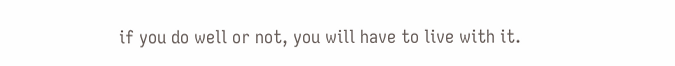if you do well or not, you will have to live with it.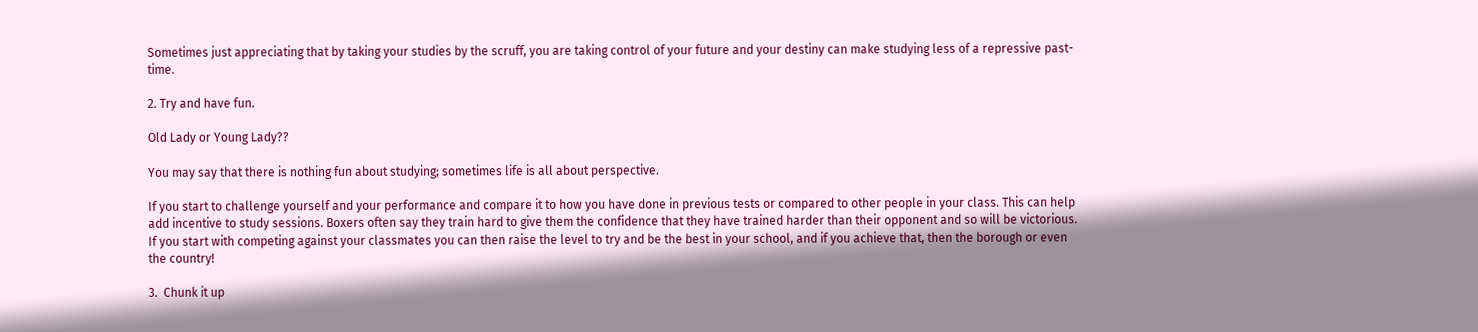Sometimes just appreciating that by taking your studies by the scruff, you are taking control of your future and your destiny can make studying less of a repressive past-time.

2. Try and have fun.

Old Lady or Young Lady??

You may say that there is nothing fun about studying; sometimes life is all about perspective.

If you start to challenge yourself and your performance and compare it to how you have done in previous tests or compared to other people in your class. This can help add incentive to study sessions. Boxers often say they train hard to give them the confidence that they have trained harder than their opponent and so will be victorious. If you start with competing against your classmates you can then raise the level to try and be the best in your school, and if you achieve that, then the borough or even the country!

3.  Chunk it up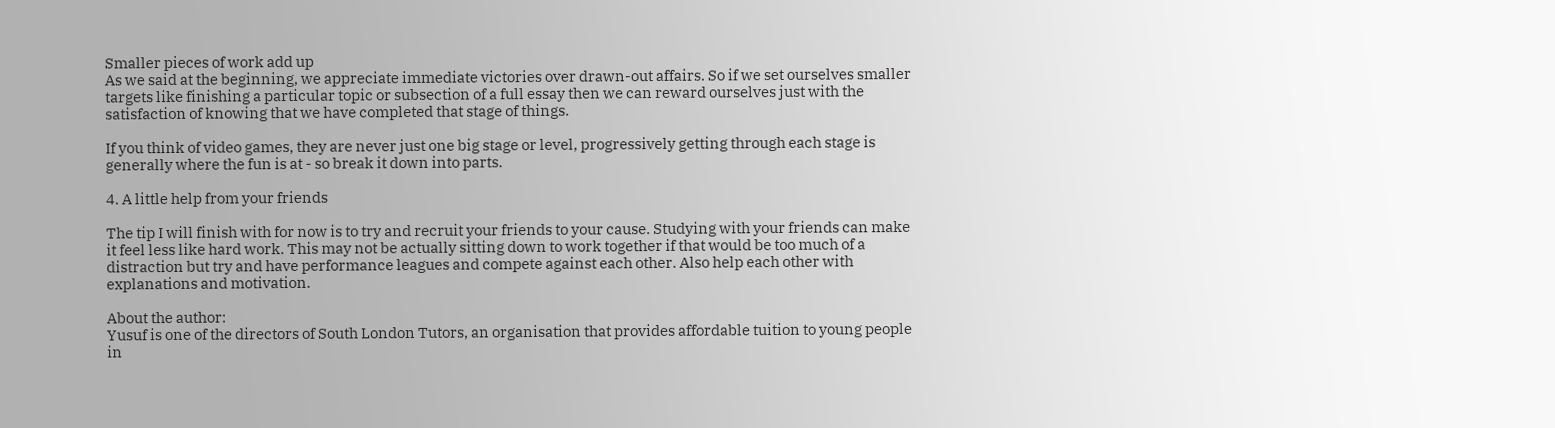Smaller pieces of work add up
As we said at the beginning, we appreciate immediate victories over drawn-out affairs. So if we set ourselves smaller targets like finishing a particular topic or subsection of a full essay then we can reward ourselves just with the satisfaction of knowing that we have completed that stage of things.

If you think of video games, they are never just one big stage or level, progressively getting through each stage is generally where the fun is at - so break it down into parts.

4. A little help from your friends

The tip I will finish with for now is to try and recruit your friends to your cause. Studying with your friends can make it feel less like hard work. This may not be actually sitting down to work together if that would be too much of a distraction but try and have performance leagues and compete against each other. Also help each other with explanations and motivation.

About the author:
Yusuf is one of the directors of South London Tutors, an organisation that provides affordable tuition to young people in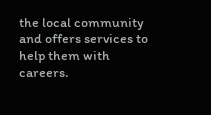the local community and offers services to help them with careers.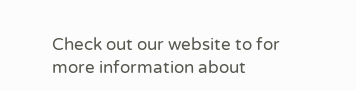Check out our website to for more information about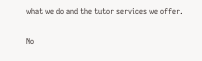what we do and the tutor services we offer.

No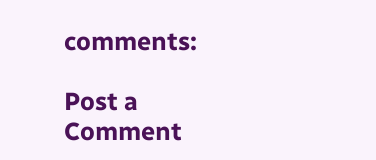comments:

Post a Comment